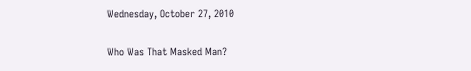Wednesday, October 27, 2010

Who Was That Masked Man?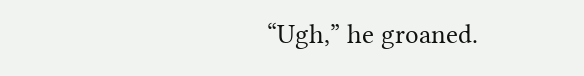“Ugh,” he groaned.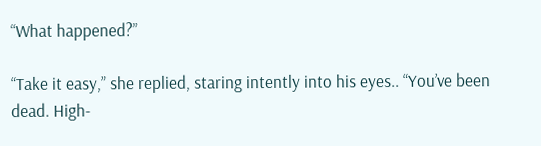“What happened?”

“Take it easy,” she replied, staring intently into his eyes.. “You’ve been dead. High-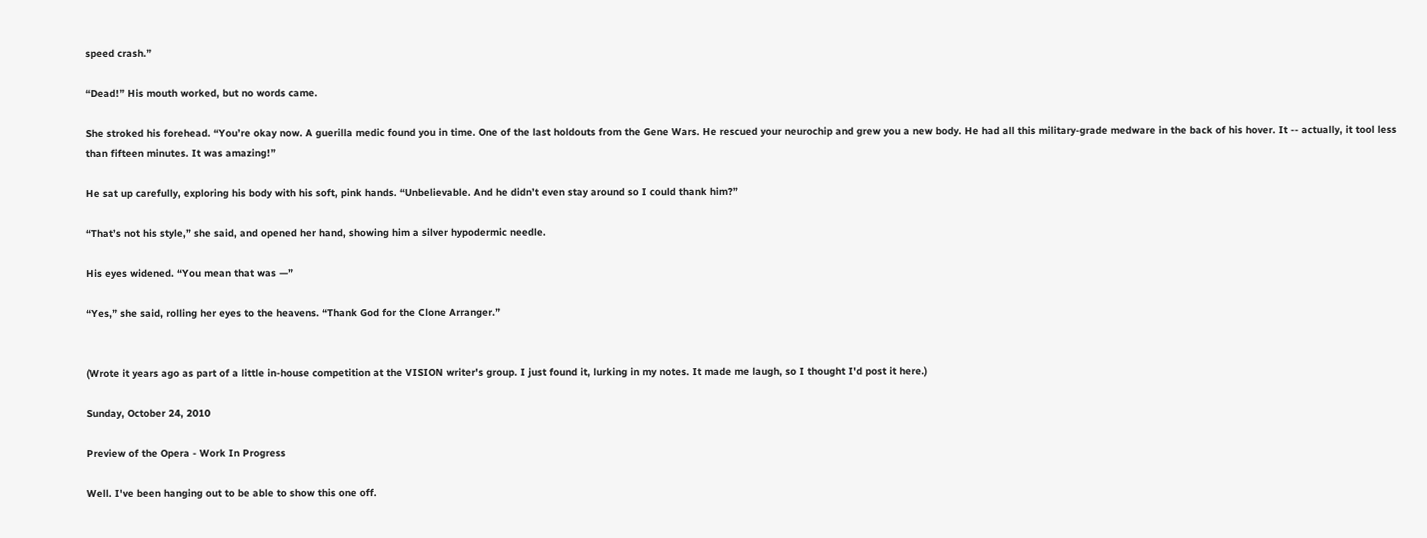speed crash.”

“Dead!” His mouth worked, but no words came.

She stroked his forehead. “You’re okay now. A guerilla medic found you in time. One of the last holdouts from the Gene Wars. He rescued your neurochip and grew you a new body. He had all this military-grade medware in the back of his hover. It -- actually, it tool less than fifteen minutes. It was amazing!”

He sat up carefully, exploring his body with his soft, pink hands. “Unbelievable. And he didn’t even stay around so I could thank him?”

“That’s not his style,” she said, and opened her hand, showing him a silver hypodermic needle.

His eyes widened. “You mean that was —”

“Yes,” she said, rolling her eyes to the heavens. “Thank God for the Clone Arranger.”


(Wrote it years ago as part of a little in-house competition at the VISION writer's group. I just found it, lurking in my notes. It made me laugh, so I thought I'd post it here.)

Sunday, October 24, 2010

Preview of the Opera - Work In Progress

Well. I've been hanging out to be able to show this one off.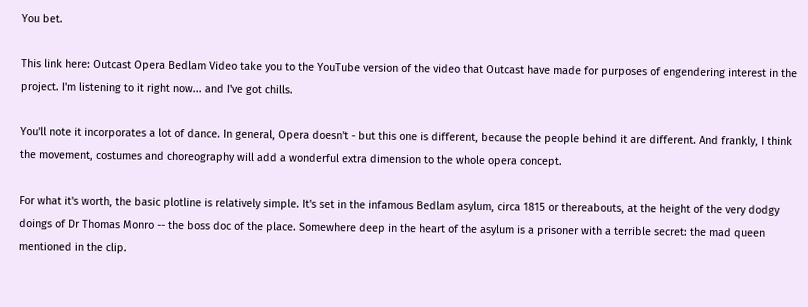You bet.

This link here: Outcast Opera Bedlam Video take you to the YouTube version of the video that Outcast have made for purposes of engendering interest in the project. I'm listening to it right now... and I've got chills.

You'll note it incorporates a lot of dance. In general, Opera doesn't - but this one is different, because the people behind it are different. And frankly, I think the movement, costumes and choreography will add a wonderful extra dimension to the whole opera concept.

For what it's worth, the basic plotline is relatively simple. It's set in the infamous Bedlam asylum, circa 1815 or thereabouts, at the height of the very dodgy doings of Dr Thomas Monro -- the boss doc of the place. Somewhere deep in the heart of the asylum is a prisoner with a terrible secret: the mad queen mentioned in the clip.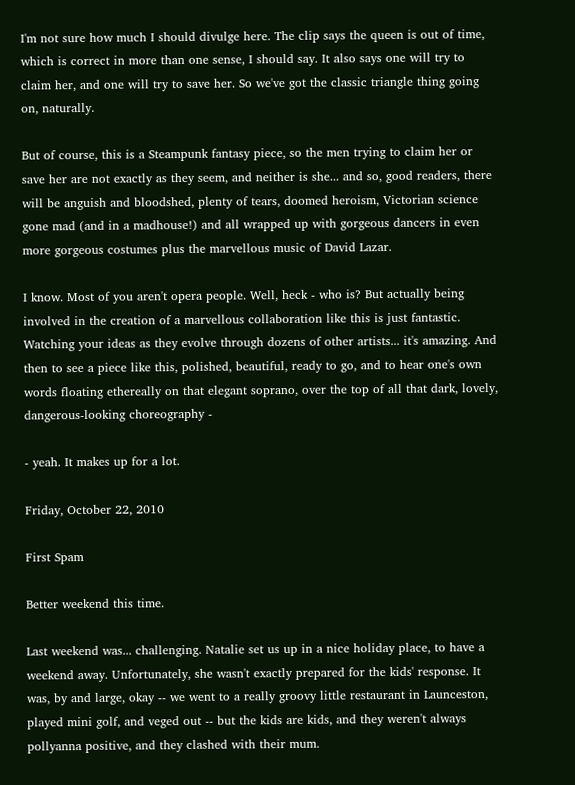I'm not sure how much I should divulge here. The clip says the queen is out of time, which is correct in more than one sense, I should say. It also says one will try to claim her, and one will try to save her. So we've got the classic triangle thing going on, naturally.

But of course, this is a Steampunk fantasy piece, so the men trying to claim her or save her are not exactly as they seem, and neither is she... and so, good readers, there will be anguish and bloodshed, plenty of tears, doomed heroism, Victorian science gone mad (and in a madhouse!) and all wrapped up with gorgeous dancers in even more gorgeous costumes plus the marvellous music of David Lazar.

I know. Most of you aren't opera people. Well, heck - who is? But actually being involved in the creation of a marvellous collaboration like this is just fantastic. Watching your ideas as they evolve through dozens of other artists... it's amazing. And then to see a piece like this, polished, beautiful, ready to go, and to hear one's own words floating ethereally on that elegant soprano, over the top of all that dark, lovely, dangerous-looking choreography -

- yeah. It makes up for a lot.

Friday, October 22, 2010

First Spam

Better weekend this time.

Last weekend was... challenging. Natalie set us up in a nice holiday place, to have a weekend away. Unfortunately, she wasn't exactly prepared for the kids' response. It was, by and large, okay -- we went to a really groovy little restaurant in Launceston, played mini golf, and veged out -- but the kids are kids, and they weren't always pollyanna positive, and they clashed with their mum.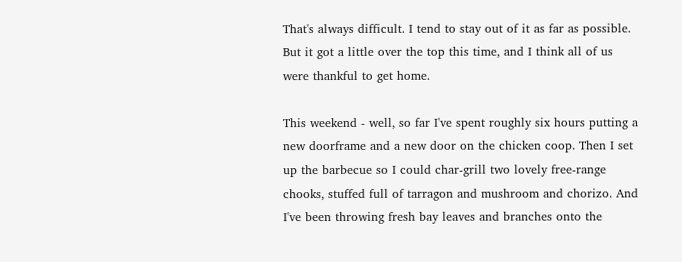That's always difficult. I tend to stay out of it as far as possible. But it got a little over the top this time, and I think all of us were thankful to get home.

This weekend - well, so far I've spent roughly six hours putting a new doorframe and a new door on the chicken coop. Then I set up the barbecue so I could char-grill two lovely free-range chooks, stuffed full of tarragon and mushroom and chorizo. And I've been throwing fresh bay leaves and branches onto the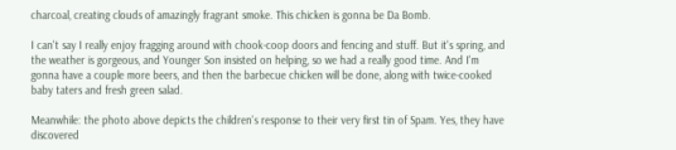charcoal, creating clouds of amazingly fragrant smoke. This chicken is gonna be Da Bomb.

I can't say I really enjoy fragging around with chook-coop doors and fencing and stuff. But it's spring, and the weather is gorgeous, and Younger Son insisted on helping, so we had a really good time. And I'm gonna have a couple more beers, and then the barbecue chicken will be done, along with twice-cooked baby taters and fresh green salad.

Meanwhile: the photo above depicts the children's response to their very first tin of Spam. Yes, they have discovered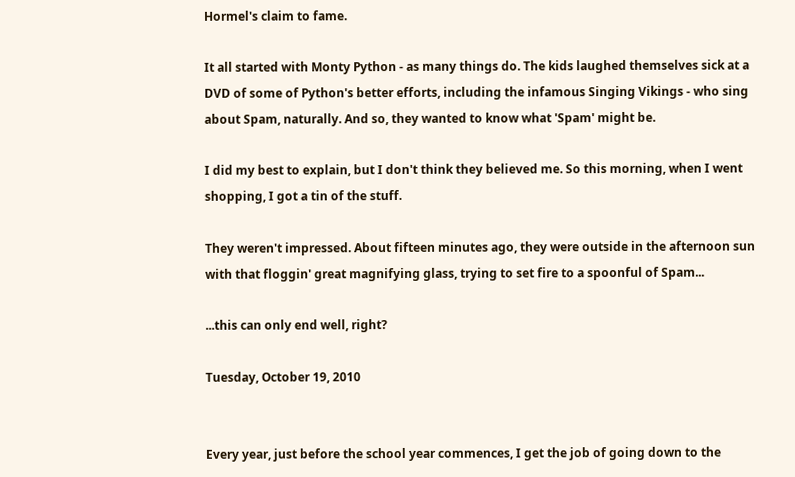Hormel's claim to fame.

It all started with Monty Python - as many things do. The kids laughed themselves sick at a DVD of some of Python's better efforts, including the infamous Singing Vikings - who sing about Spam, naturally. And so, they wanted to know what 'Spam' might be.

I did my best to explain, but I don't think they believed me. So this morning, when I went shopping, I got a tin of the stuff.

They weren't impressed. About fifteen minutes ago, they were outside in the afternoon sun with that floggin' great magnifying glass, trying to set fire to a spoonful of Spam...

...this can only end well, right?

Tuesday, October 19, 2010


Every year, just before the school year commences, I get the job of going down to the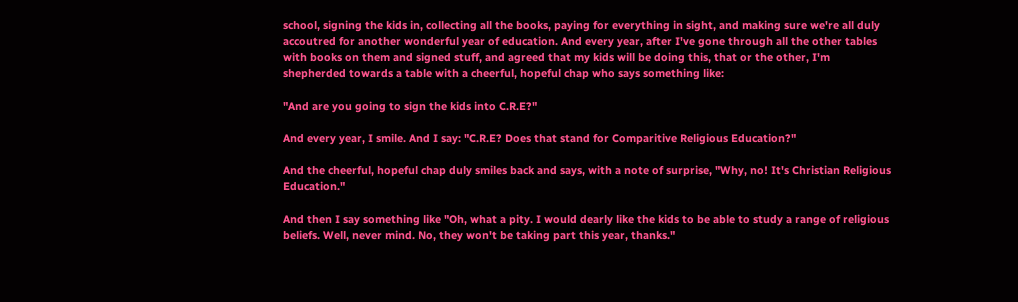school, signing the kids in, collecting all the books, paying for everything in sight, and making sure we're all duly accoutred for another wonderful year of education. And every year, after I've gone through all the other tables with books on them and signed stuff, and agreed that my kids will be doing this, that or the other, I'm shepherded towards a table with a cheerful, hopeful chap who says something like:

"And are you going to sign the kids into C.R.E?"

And every year, I smile. And I say: "C.R.E? Does that stand for Comparitive Religious Education?"

And the cheerful, hopeful chap duly smiles back and says, with a note of surprise, "Why, no! It's Christian Religious Education."

And then I say something like "Oh, what a pity. I would dearly like the kids to be able to study a range of religious beliefs. Well, never mind. No, they won't be taking part this year, thanks."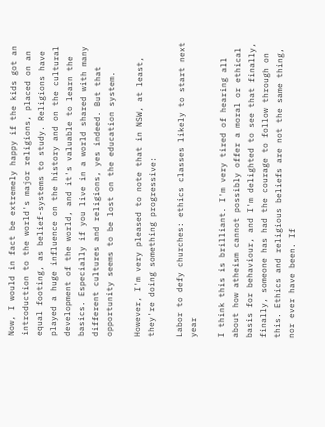Now, I would in fact be extremely happy if the kids got an introduction to the world's major religions, placed on an equal footing, as belief-systems to study. Religions have played a huge influence on the history and on the cultural development of the world, and it's valuable to learn the basics. Especially if you live in a world shared with many different cultures and religions, yes indeed. But that opportunity seems to be lost on the education system.

However, I'm very pleased to note that in NSW, at least, they're doing something progressive:

Labor to defy churches: ethics classes likely to start next year

I think this is brilliant. I'm very tired of hearing all about how atheism cannot possibly offer a moral or ethical basis for behaviour, and I'm delighted to see that finally, finally, someone has had the courage to follow through on this. Ethics and religious beliefs are not the same thing, nor ever have been. If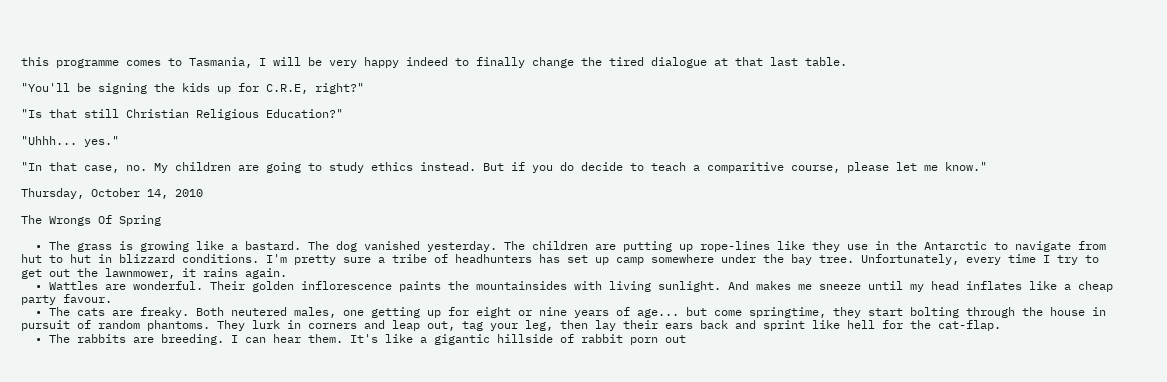this programme comes to Tasmania, I will be very happy indeed to finally change the tired dialogue at that last table.

"You'll be signing the kids up for C.R.E, right?"

"Is that still Christian Religious Education?"

"Uhhh... yes."

"In that case, no. My children are going to study ethics instead. But if you do decide to teach a comparitive course, please let me know."

Thursday, October 14, 2010

The Wrongs Of Spring

  • The grass is growing like a bastard. The dog vanished yesterday. The children are putting up rope-lines like they use in the Antarctic to navigate from hut to hut in blizzard conditions. I'm pretty sure a tribe of headhunters has set up camp somewhere under the bay tree. Unfortunately, every time I try to get out the lawnmower, it rains again.
  • Wattles are wonderful. Their golden inflorescence paints the mountainsides with living sunlight. And makes me sneeze until my head inflates like a cheap party favour.
  • The cats are freaky. Both neutered males, one getting up for eight or nine years of age... but come springtime, they start bolting through the house in pursuit of random phantoms. They lurk in corners and leap out, tag your leg, then lay their ears back and sprint like hell for the cat-flap.
  • The rabbits are breeding. I can hear them. It's like a gigantic hillside of rabbit porn out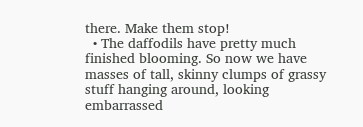there. Make them stop!
  • The daffodils have pretty much finished blooming. So now we have masses of tall, skinny clumps of grassy stuff hanging around, looking embarrassed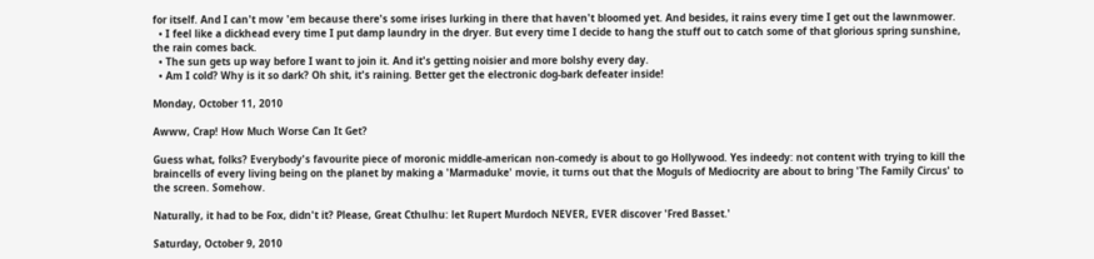for itself. And I can't mow 'em because there's some irises lurking in there that haven't bloomed yet. And besides, it rains every time I get out the lawnmower.
  • I feel like a dickhead every time I put damp laundry in the dryer. But every time I decide to hang the stuff out to catch some of that glorious spring sunshine, the rain comes back.
  • The sun gets up way before I want to join it. And it's getting noisier and more bolshy every day.
  • Am I cold? Why is it so dark? Oh shit, it's raining. Better get the electronic dog-bark defeater inside!

Monday, October 11, 2010

Awww, Crap! How Much Worse Can It Get?

Guess what, folks? Everybody's favourite piece of moronic middle-american non-comedy is about to go Hollywood. Yes indeedy: not content with trying to kill the braincells of every living being on the planet by making a 'Marmaduke' movie, it turns out that the Moguls of Mediocrity are about to bring 'The Family Circus' to the screen. Somehow.

Naturally, it had to be Fox, didn't it? Please, Great Cthulhu: let Rupert Murdoch NEVER, EVER discover 'Fred Basset.'

Saturday, October 9, 2010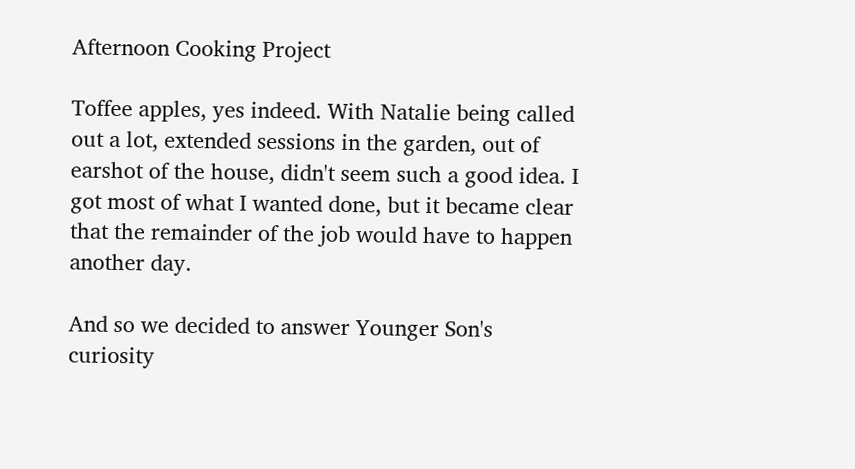Afternoon Cooking Project

Toffee apples, yes indeed. With Natalie being called out a lot, extended sessions in the garden, out of earshot of the house, didn't seem such a good idea. I got most of what I wanted done, but it became clear that the remainder of the job would have to happen another day.

And so we decided to answer Younger Son's curiosity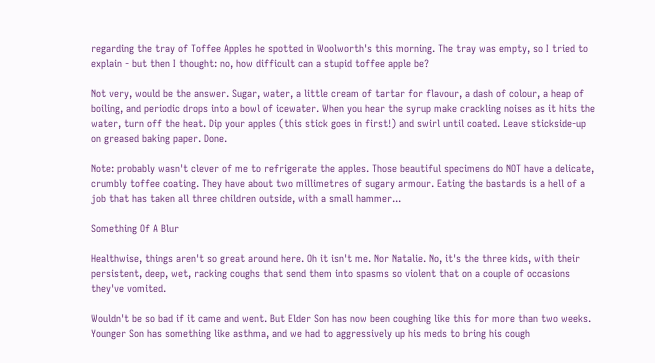regarding the tray of Toffee Apples he spotted in Woolworth's this morning. The tray was empty, so I tried to explain - but then I thought: no, how difficult can a stupid toffee apple be?

Not very, would be the answer. Sugar, water, a little cream of tartar for flavour, a dash of colour, a heap of boiling, and periodic drops into a bowl of icewater. When you hear the syrup make crackling noises as it hits the water, turn off the heat. Dip your apples (this stick goes in first!) and swirl until coated. Leave stickside-up on greased baking paper. Done.

Note: probably wasn't clever of me to refrigerate the apples. Those beautiful specimens do NOT have a delicate, crumbly toffee coating. They have about two millimetres of sugary armour. Eating the bastards is a hell of a job that has taken all three children outside, with a small hammer...

Something Of A Blur

Healthwise, things aren't so great around here. Oh it isn't me. Nor Natalie. No, it's the three kids, with their persistent, deep, wet, racking coughs that send them into spasms so violent that on a couple of occasions they've vomited.

Wouldn't be so bad if it came and went. But Elder Son has now been coughing like this for more than two weeks. Younger Son has something like asthma, and we had to aggressively up his meds to bring his cough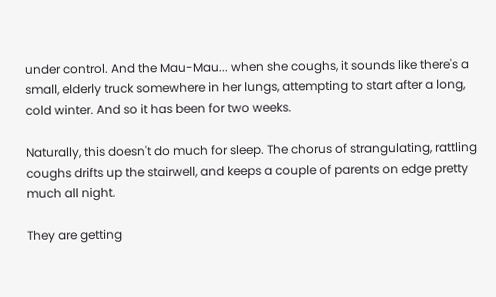under control. And the Mau-Mau... when she coughs, it sounds like there's a small, elderly truck somewhere in her lungs, attempting to start after a long, cold winter. And so it has been for two weeks.

Naturally, this doesn't do much for sleep. The chorus of strangulating, rattling coughs drifts up the stairwell, and keeps a couple of parents on edge pretty much all night.

They are getting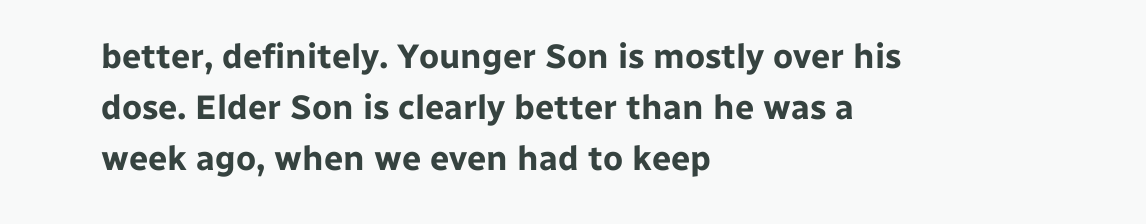better, definitely. Younger Son is mostly over his dose. Elder Son is clearly better than he was a week ago, when we even had to keep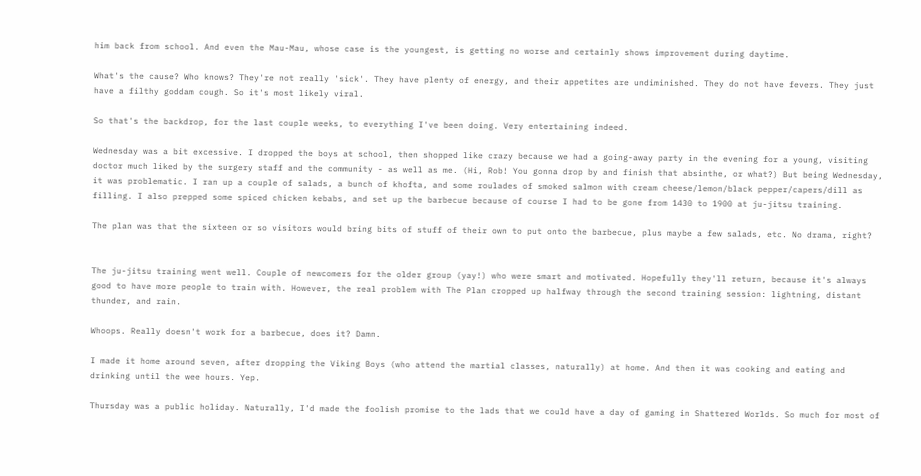him back from school. And even the Mau-Mau, whose case is the youngest, is getting no worse and certainly shows improvement during daytime.

What's the cause? Who knows? They're not really 'sick'. They have plenty of energy, and their appetites are undiminished. They do not have fevers. They just have a filthy goddam cough. So it's most likely viral.

So that's the backdrop, for the last couple weeks, to everything I've been doing. Very entertaining indeed.

Wednesday was a bit excessive. I dropped the boys at school, then shopped like crazy because we had a going-away party in the evening for a young, visiting doctor much liked by the surgery staff and the community - as well as me. (Hi, Rob! You gonna drop by and finish that absinthe, or what?) But being Wednesday, it was problematic. I ran up a couple of salads, a bunch of khofta, and some roulades of smoked salmon with cream cheese/lemon/black pepper/capers/dill as filling. I also prepped some spiced chicken kebabs, and set up the barbecue because of course I had to be gone from 1430 to 1900 at ju-jitsu training.

The plan was that the sixteen or so visitors would bring bits of stuff of their own to put onto the barbecue, plus maybe a few salads, etc. No drama, right?


The ju-jitsu training went well. Couple of newcomers for the older group (yay!) who were smart and motivated. Hopefully they'll return, because it's always good to have more people to train with. However, the real problem with The Plan cropped up halfway through the second training session: lightning, distant thunder, and rain.

Whoops. Really doesn't work for a barbecue, does it? Damn.

I made it home around seven, after dropping the Viking Boys (who attend the martial classes, naturally) at home. And then it was cooking and eating and drinking until the wee hours. Yep.

Thursday was a public holiday. Naturally, I'd made the foolish promise to the lads that we could have a day of gaming in Shattered Worlds. So much for most of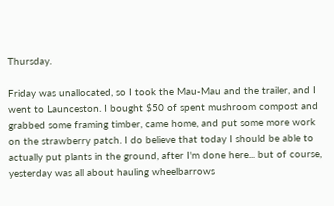Thursday.

Friday was unallocated, so I took the Mau-Mau and the trailer, and I went to Launceston. I bought $50 of spent mushroom compost and grabbed some framing timber, came home, and put some more work on the strawberry patch. I do believe that today I should be able to actually put plants in the ground, after I'm done here... but of course, yesterday was all about hauling wheelbarrows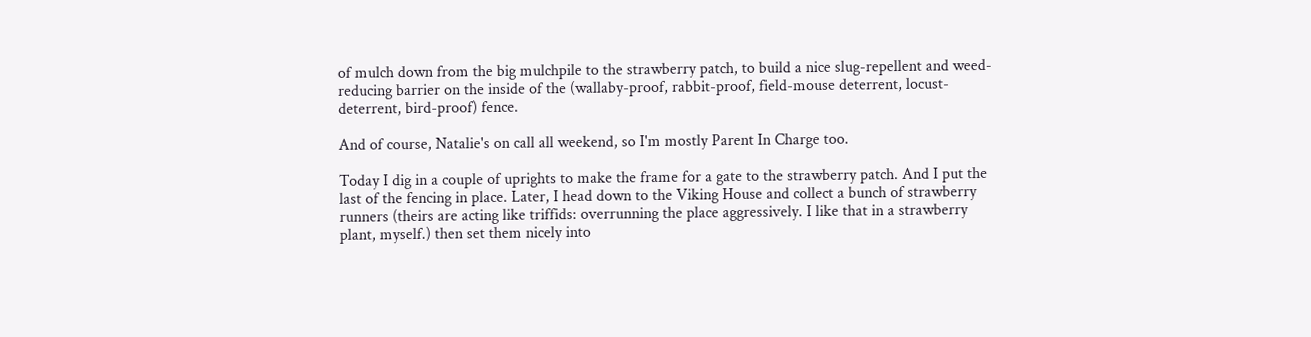of mulch down from the big mulchpile to the strawberry patch, to build a nice slug-repellent and weed-reducing barrier on the inside of the (wallaby-proof, rabbit-proof, field-mouse deterrent, locust-deterrent, bird-proof) fence.

And of course, Natalie's on call all weekend, so I'm mostly Parent In Charge too.

Today I dig in a couple of uprights to make the frame for a gate to the strawberry patch. And I put the last of the fencing in place. Later, I head down to the Viking House and collect a bunch of strawberry runners (theirs are acting like triffids: overrunning the place aggressively. I like that in a strawberry plant, myself.) then set them nicely into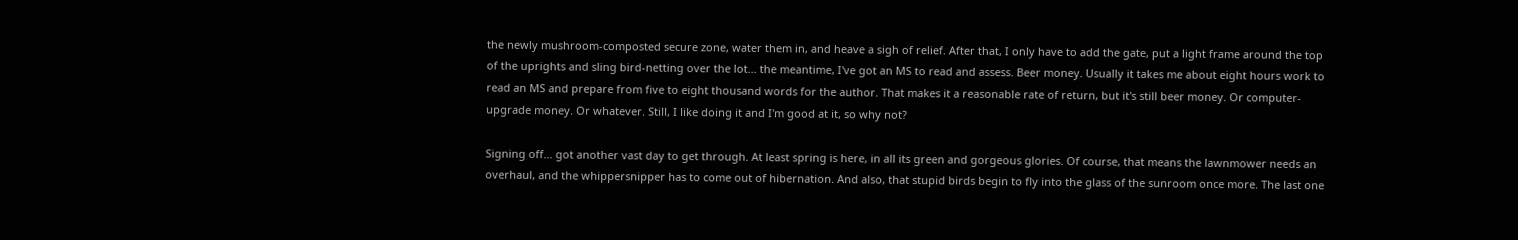the newly mushroom-composted secure zone, water them in, and heave a sigh of relief. After that, I only have to add the gate, put a light frame around the top of the uprights and sling bird-netting over the lot... the meantime, I've got an MS to read and assess. Beer money. Usually it takes me about eight hours work to read an MS and prepare from five to eight thousand words for the author. That makes it a reasonable rate of return, but it's still beer money. Or computer-upgrade money. Or whatever. Still, I like doing it and I'm good at it, so why not?

Signing off... got another vast day to get through. At least spring is here, in all its green and gorgeous glories. Of course, that means the lawnmower needs an overhaul, and the whippersnipper has to come out of hibernation. And also, that stupid birds begin to fly into the glass of the sunroom once more. The last one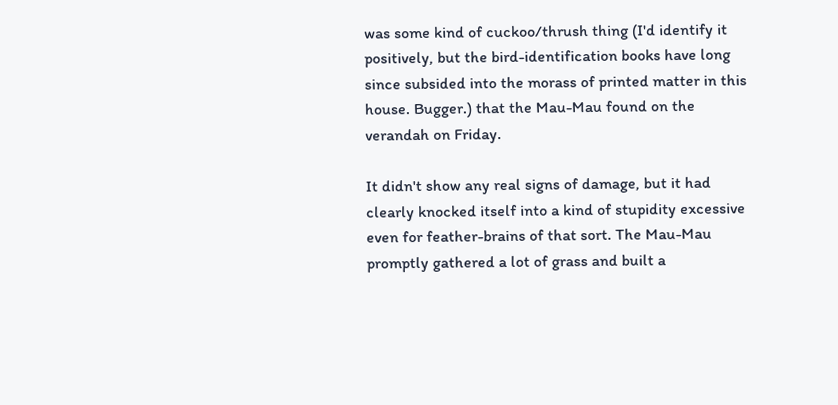was some kind of cuckoo/thrush thing (I'd identify it positively, but the bird-identification books have long since subsided into the morass of printed matter in this house. Bugger.) that the Mau-Mau found on the verandah on Friday.

It didn't show any real signs of damage, but it had clearly knocked itself into a kind of stupidity excessive even for feather-brains of that sort. The Mau-Mau promptly gathered a lot of grass and built a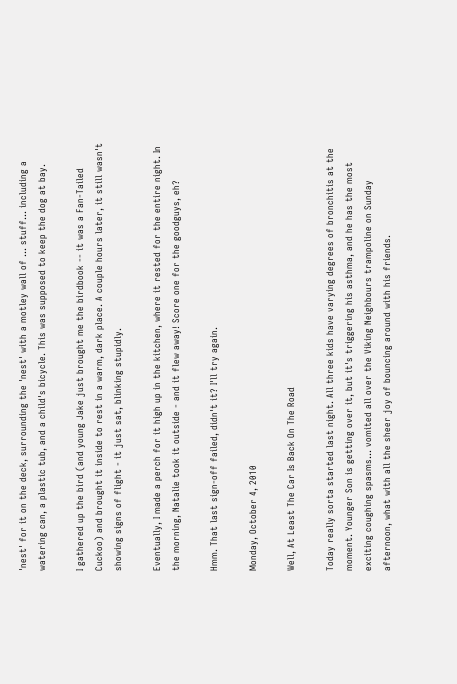'nest' for it on the deck, surrounding the 'nest' with a motley wall of ... stuff... including a watering can, a plastic tub, and a child's bicycle. This was supposed to keep the dog at bay.

I gathered up the bird (and young Jake just brought me the birdbook -- it was a Fan-Tailed Cuckoo) and brought it inside to rest in a warm, dark place. A couple hours later, it still wasn't showing signs of flight - it just sat, blinking stupidly.

Eventually, I made a perch for it high up in the kitchen, where it rested for the entire night. In the morning, Natalie took it outside - and it flew away! Score one for the goodguys, eh?

Hmm. That last sign-off failed, didn't it? I'll try again.

Monday, October 4, 2010

Well, At Least The Car Is Back On The Road

Today really sorta started last night. All three kids have varying degrees of bronchitis at the moment. Younger Son is getting over it, but it's triggering his asthma, and he has the most exciting coughing spasms... vomited all over the Viking Neighbours trampoline on Sunday afternoon, what with all the sheer joy of bouncing around with his friends.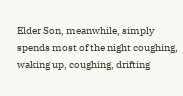Elder Son, meanwhile, simply spends most of the night coughing, waking up, coughing, drifting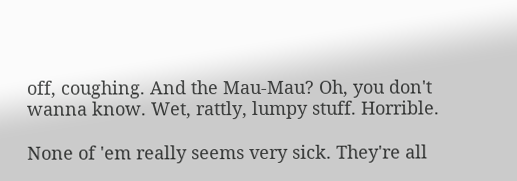off, coughing. And the Mau-Mau? Oh, you don't wanna know. Wet, rattly, lumpy stuff. Horrible.

None of 'em really seems very sick. They're all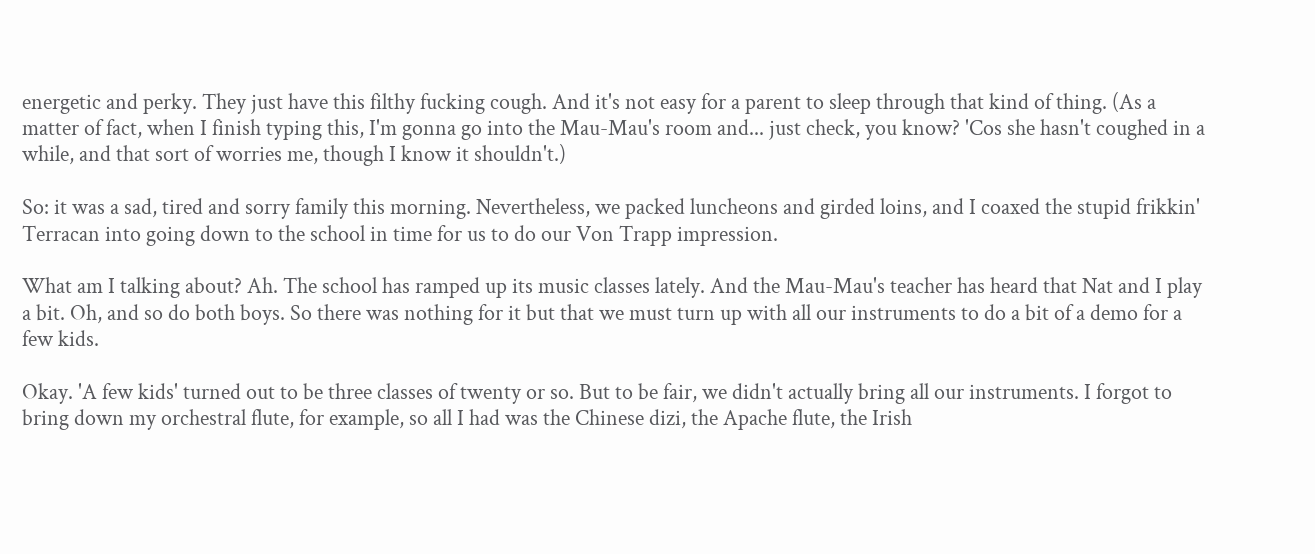energetic and perky. They just have this filthy fucking cough. And it's not easy for a parent to sleep through that kind of thing. (As a matter of fact, when I finish typing this, I'm gonna go into the Mau-Mau's room and... just check, you know? 'Cos she hasn't coughed in a while, and that sort of worries me, though I know it shouldn't.)

So: it was a sad, tired and sorry family this morning. Nevertheless, we packed luncheons and girded loins, and I coaxed the stupid frikkin' Terracan into going down to the school in time for us to do our Von Trapp impression.

What am I talking about? Ah. The school has ramped up its music classes lately. And the Mau-Mau's teacher has heard that Nat and I play a bit. Oh, and so do both boys. So there was nothing for it but that we must turn up with all our instruments to do a bit of a demo for a few kids.

Okay. 'A few kids' turned out to be three classes of twenty or so. But to be fair, we didn't actually bring all our instruments. I forgot to bring down my orchestral flute, for example, so all I had was the Chinese dizi, the Apache flute, the Irish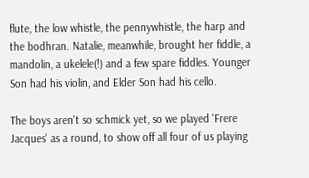flute, the low whistle, the pennywhistle, the harp and the bodhran. Natalie, meanwhile, brought her fiddle, a mandolin, a ukelele(!) and a few spare fiddles. Younger Son had his violin, and Elder Son had his cello.

The boys aren't so schmick yet, so we played 'Frere Jacques' as a round, to show off all four of us playing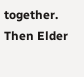together. Then Elder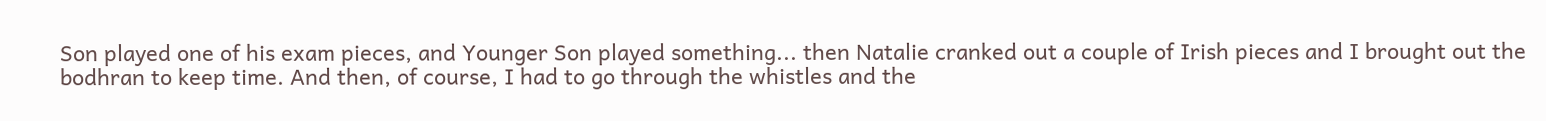Son played one of his exam pieces, and Younger Son played something... then Natalie cranked out a couple of Irish pieces and I brought out the bodhran to keep time. And then, of course, I had to go through the whistles and the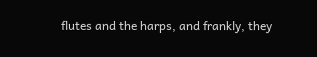flutes and the harps, and frankly, they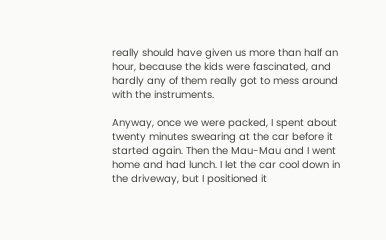really should have given us more than half an hour, because the kids were fascinated, and hardly any of them really got to mess around with the instruments.

Anyway, once we were packed, I spent about twenty minutes swearing at the car before it started again. Then the Mau-Mau and I went home and had lunch. I let the car cool down in the driveway, but I positioned it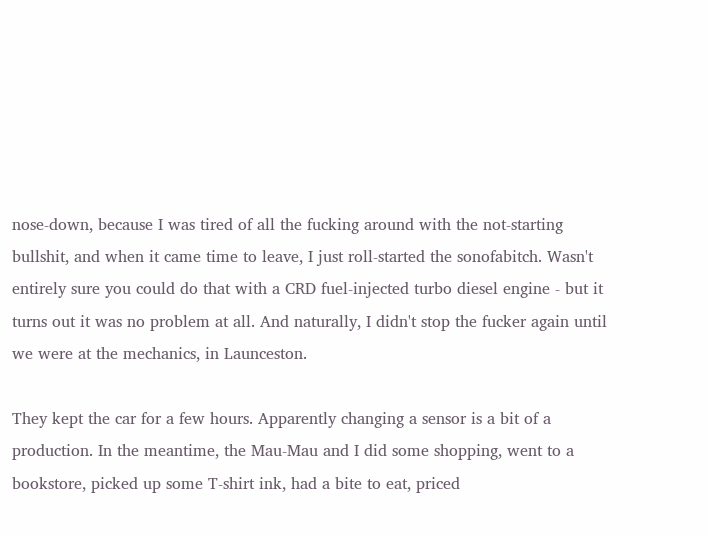nose-down, because I was tired of all the fucking around with the not-starting bullshit, and when it came time to leave, I just roll-started the sonofabitch. Wasn't entirely sure you could do that with a CRD fuel-injected turbo diesel engine - but it turns out it was no problem at all. And naturally, I didn't stop the fucker again until we were at the mechanics, in Launceston.

They kept the car for a few hours. Apparently changing a sensor is a bit of a production. In the meantime, the Mau-Mau and I did some shopping, went to a bookstore, picked up some T-shirt ink, had a bite to eat, priced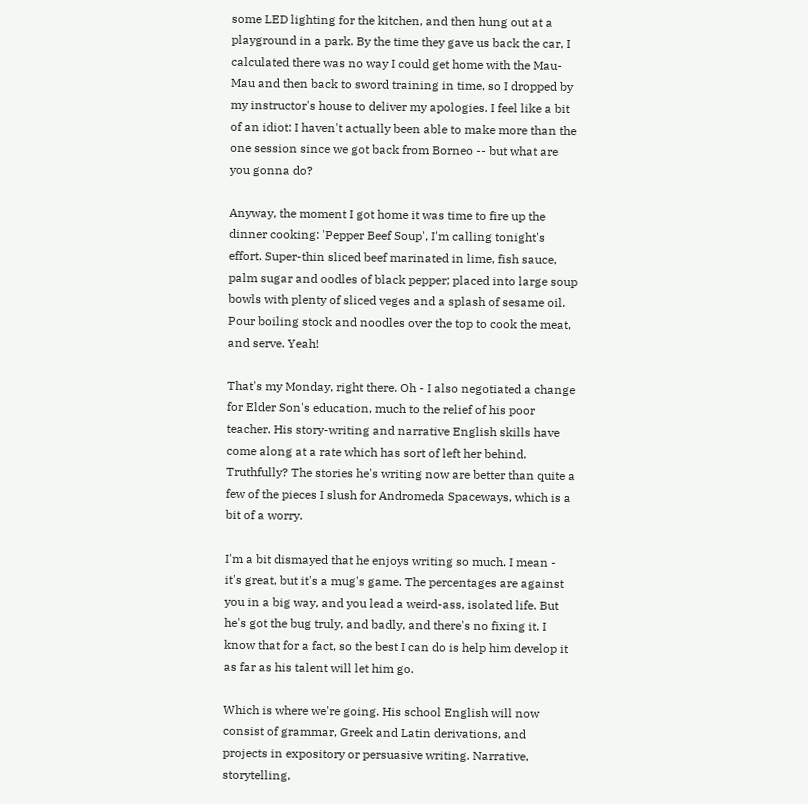some LED lighting for the kitchen, and then hung out at a playground in a park. By the time they gave us back the car, I calculated there was no way I could get home with the Mau-Mau and then back to sword training in time, so I dropped by my instructor's house to deliver my apologies. I feel like a bit of an idiot: I haven't actually been able to make more than the one session since we got back from Borneo -- but what are you gonna do?

Anyway, the moment I got home it was time to fire up the dinner cooking: 'Pepper Beef Soup', I'm calling tonight's effort. Super-thin sliced beef marinated in lime, fish sauce, palm sugar and oodles of black pepper; placed into large soup bowls with plenty of sliced veges and a splash of sesame oil. Pour boiling stock and noodles over the top to cook the meat, and serve. Yeah!

That's my Monday, right there. Oh - I also negotiated a change for Elder Son's education, much to the relief of his poor teacher. His story-writing and narrative English skills have come along at a rate which has sort of left her behind. Truthfully? The stories he's writing now are better than quite a few of the pieces I slush for Andromeda Spaceways, which is a bit of a worry.

I'm a bit dismayed that he enjoys writing so much. I mean - it's great, but it's a mug's game. The percentages are against you in a big way, and you lead a weird-ass, isolated life. But he's got the bug truly, and badly, and there's no fixing it. I know that for a fact, so the best I can do is help him develop it as far as his talent will let him go.

Which is where we're going. His school English will now consist of grammar, Greek and Latin derivations, and projects in expository or persuasive writing. Narrative, storytelling,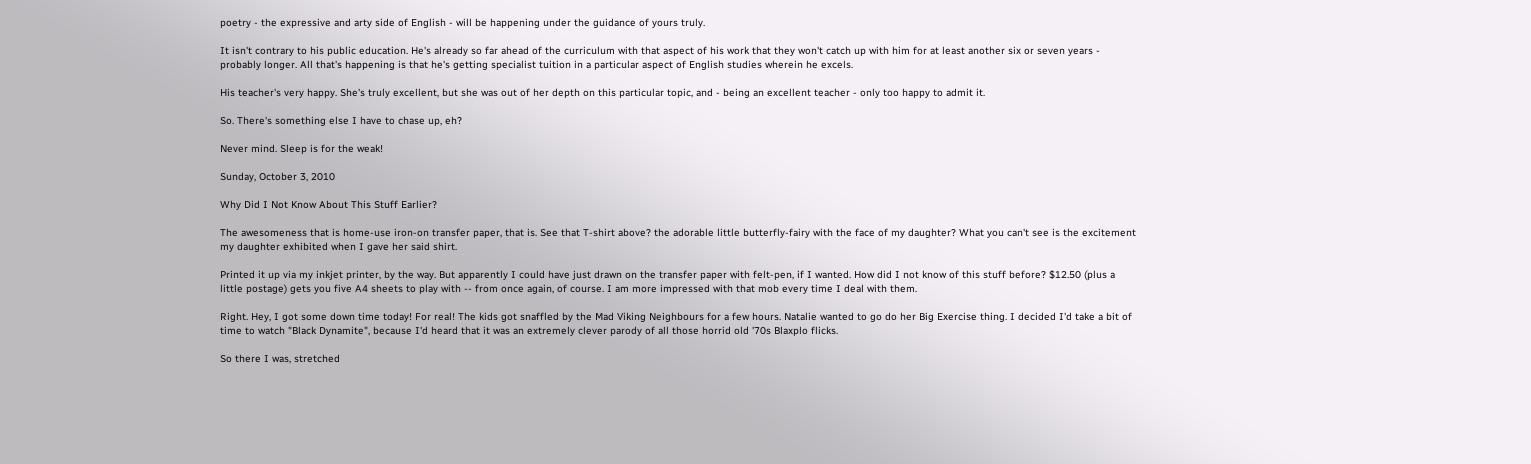poetry - the expressive and arty side of English - will be happening under the guidance of yours truly.

It isn't contrary to his public education. He's already so far ahead of the curriculum with that aspect of his work that they won't catch up with him for at least another six or seven years - probably longer. All that's happening is that he's getting specialist tuition in a particular aspect of English studies wherein he excels.

His teacher's very happy. She's truly excellent, but she was out of her depth on this particular topic, and - being an excellent teacher - only too happy to admit it.

So. There's something else I have to chase up, eh?

Never mind. Sleep is for the weak!

Sunday, October 3, 2010

Why Did I Not Know About This Stuff Earlier?

The awesomeness that is home-use iron-on transfer paper, that is. See that T-shirt above? the adorable little butterfly-fairy with the face of my daughter? What you can't see is the excitement my daughter exhibited when I gave her said shirt.

Printed it up via my inkjet printer, by the way. But apparently I could have just drawn on the transfer paper with felt-pen, if I wanted. How did I not know of this stuff before? $12.50 (plus a little postage) gets you five A4 sheets to play with -- from once again, of course. I am more impressed with that mob every time I deal with them.

Right. Hey, I got some down time today! For real! The kids got snaffled by the Mad Viking Neighbours for a few hours. Natalie wanted to go do her Big Exercise thing. I decided I'd take a bit of time to watch "Black Dynamite", because I'd heard that it was an extremely clever parody of all those horrid old '70s Blaxplo flicks.

So there I was, stretched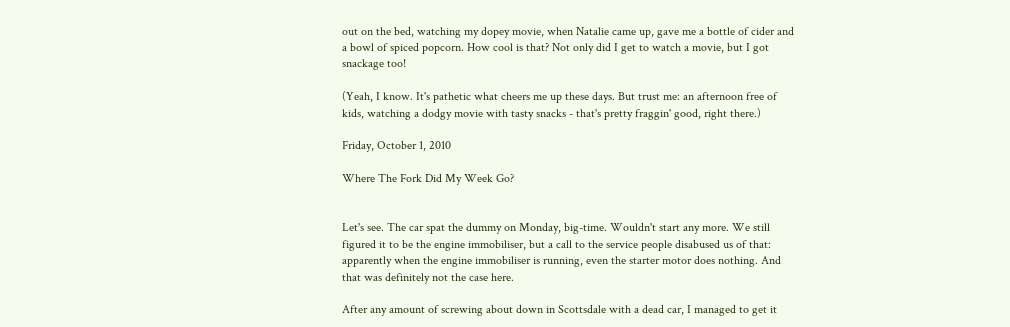out on the bed, watching my dopey movie, when Natalie came up, gave me a bottle of cider and a bowl of spiced popcorn. How cool is that? Not only did I get to watch a movie, but I got snackage too!

(Yeah, I know. It's pathetic what cheers me up these days. But trust me: an afternoon free of kids, watching a dodgy movie with tasty snacks - that's pretty fraggin' good, right there.)

Friday, October 1, 2010

Where The Fork Did My Week Go?


Let's see. The car spat the dummy on Monday, big-time. Wouldn't start any more. We still figured it to be the engine immobiliser, but a call to the service people disabused us of that: apparently when the engine immobiliser is running, even the starter motor does nothing. And that was definitely not the case here.

After any amount of screwing about down in Scottsdale with a dead car, I managed to get it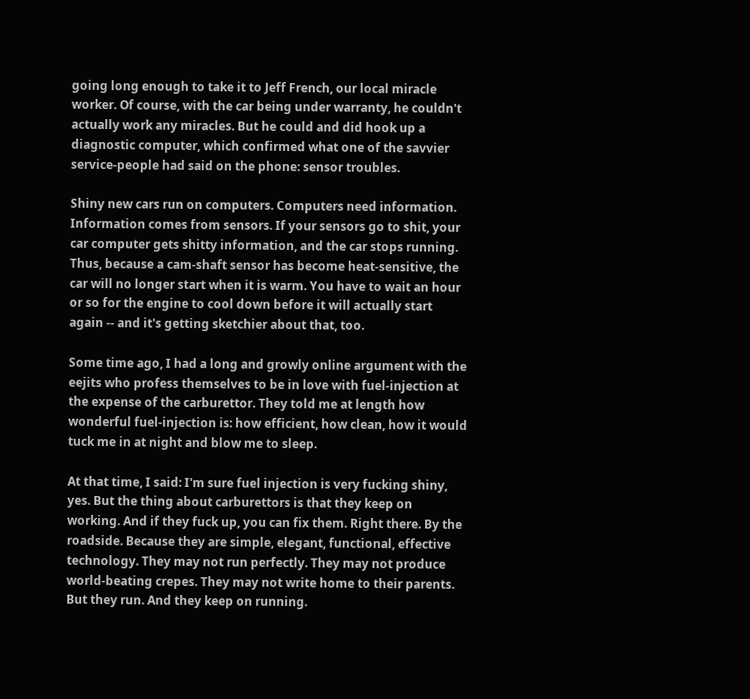going long enough to take it to Jeff French, our local miracle worker. Of course, with the car being under warranty, he couldn't actually work any miracles. But he could and did hook up a diagnostic computer, which confirmed what one of the savvier service-people had said on the phone: sensor troubles.

Shiny new cars run on computers. Computers need information. Information comes from sensors. If your sensors go to shit, your car computer gets shitty information, and the car stops running. Thus, because a cam-shaft sensor has become heat-sensitive, the car will no longer start when it is warm. You have to wait an hour or so for the engine to cool down before it will actually start again -- and it's getting sketchier about that, too.

Some time ago, I had a long and growly online argument with the eejits who profess themselves to be in love with fuel-injection at the expense of the carburettor. They told me at length how wonderful fuel-injection is: how efficient, how clean, how it would tuck me in at night and blow me to sleep.

At that time, I said: I'm sure fuel injection is very fucking shiny, yes. But the thing about carburettors is that they keep on working. And if they fuck up, you can fix them. Right there. By the roadside. Because they are simple, elegant, functional, effective technology. They may not run perfectly. They may not produce world-beating crepes. They may not write home to their parents. But they run. And they keep on running.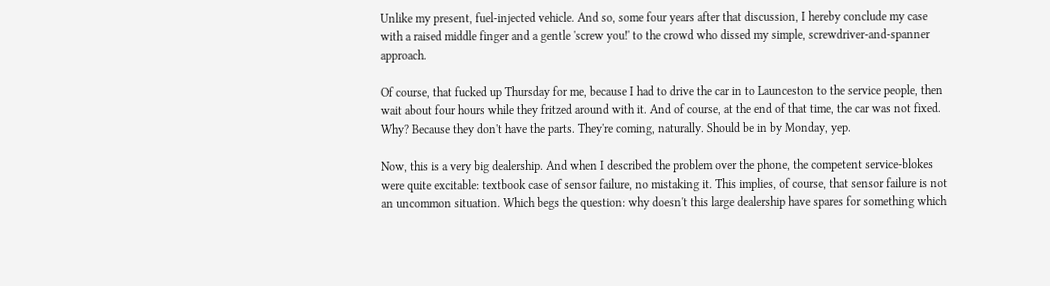Unlike my present, fuel-injected vehicle. And so, some four years after that discussion, I hereby conclude my case with a raised middle finger and a gentle 'screw you!' to the crowd who dissed my simple, screwdriver-and-spanner approach.

Of course, that fucked up Thursday for me, because I had to drive the car in to Launceston to the service people, then wait about four hours while they fritzed around with it. And of course, at the end of that time, the car was not fixed. Why? Because they don't have the parts. They're coming, naturally. Should be in by Monday, yep.

Now, this is a very big dealership. And when I described the problem over the phone, the competent service-blokes were quite excitable: textbook case of sensor failure, no mistaking it. This implies, of course, that sensor failure is not an uncommon situation. Which begs the question: why doesn't this large dealership have spares for something which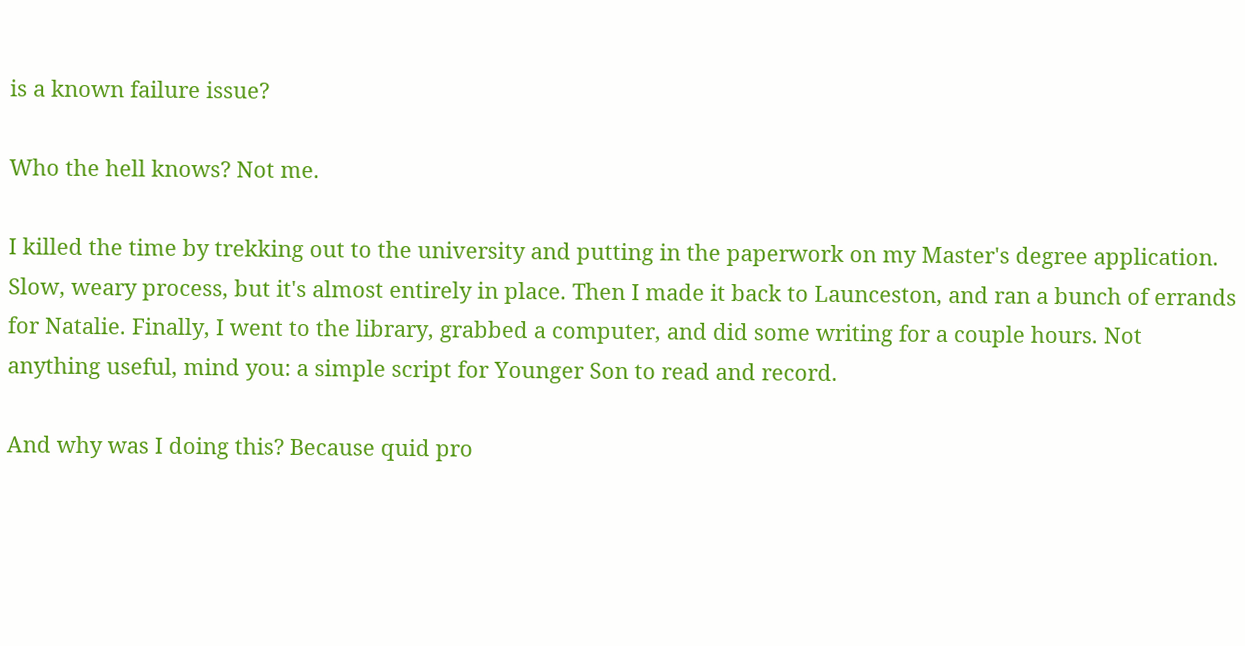is a known failure issue?

Who the hell knows? Not me.

I killed the time by trekking out to the university and putting in the paperwork on my Master's degree application. Slow, weary process, but it's almost entirely in place. Then I made it back to Launceston, and ran a bunch of errands for Natalie. Finally, I went to the library, grabbed a computer, and did some writing for a couple hours. Not anything useful, mind you: a simple script for Younger Son to read and record.

And why was I doing this? Because quid pro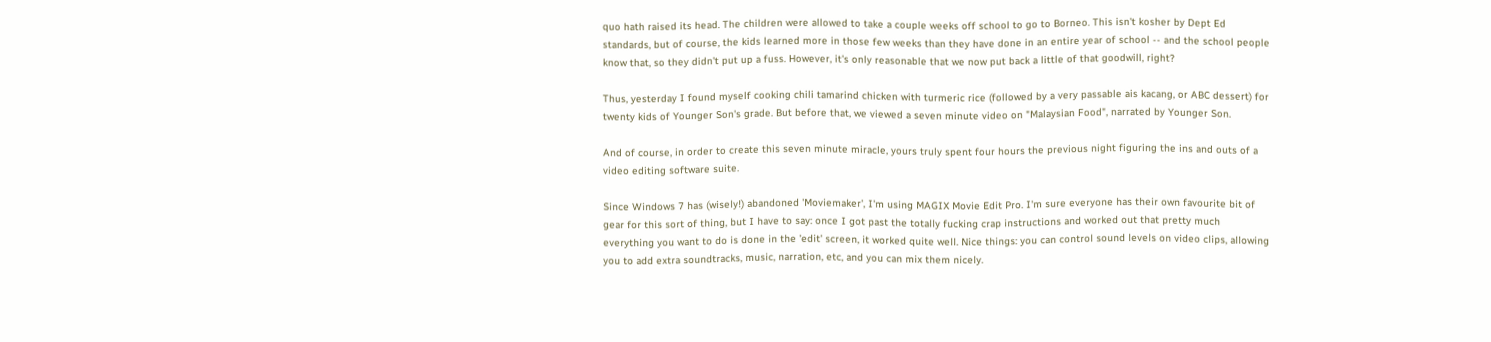quo hath raised its head. The children were allowed to take a couple weeks off school to go to Borneo. This isn't kosher by Dept Ed standards, but of course, the kids learned more in those few weeks than they have done in an entire year of school -- and the school people know that, so they didn't put up a fuss. However, it's only reasonable that we now put back a little of that goodwill, right?

Thus, yesterday I found myself cooking chili tamarind chicken with turmeric rice (followed by a very passable ais kacang, or ABC dessert) for twenty kids of Younger Son's grade. But before that, we viewed a seven minute video on "Malaysian Food", narrated by Younger Son.

And of course, in order to create this seven minute miracle, yours truly spent four hours the previous night figuring the ins and outs of a video editing software suite.

Since Windows 7 has (wisely!) abandoned 'Moviemaker', I'm using MAGIX Movie Edit Pro. I'm sure everyone has their own favourite bit of gear for this sort of thing, but I have to say: once I got past the totally fucking crap instructions and worked out that pretty much everything you want to do is done in the 'edit' screen, it worked quite well. Nice things: you can control sound levels on video clips, allowing you to add extra soundtracks, music, narration, etc, and you can mix them nicely.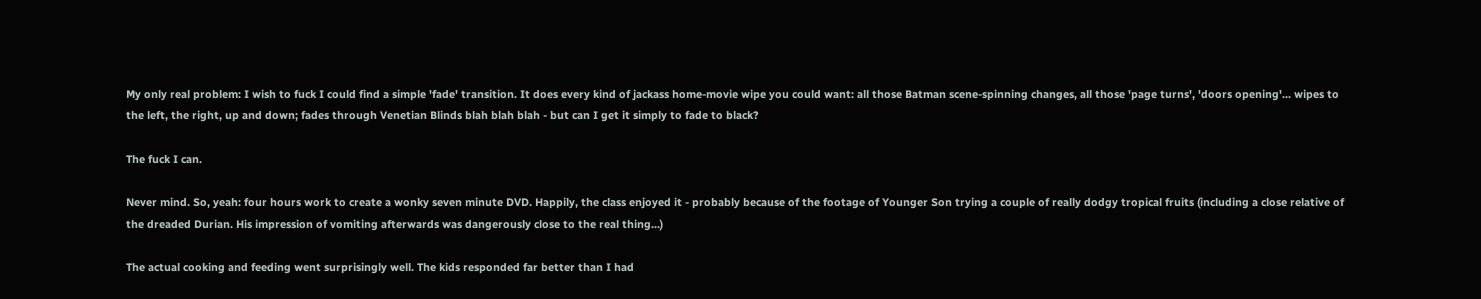My only real problem: I wish to fuck I could find a simple 'fade' transition. It does every kind of jackass home-movie wipe you could want: all those Batman scene-spinning changes, all those 'page turns', 'doors opening'... wipes to the left, the right, up and down; fades through Venetian Blinds blah blah blah - but can I get it simply to fade to black?

The fuck I can.

Never mind. So, yeah: four hours work to create a wonky seven minute DVD. Happily, the class enjoyed it - probably because of the footage of Younger Son trying a couple of really dodgy tropical fruits (including a close relative of the dreaded Durian. His impression of vomiting afterwards was dangerously close to the real thing...)

The actual cooking and feeding went surprisingly well. The kids responded far better than I had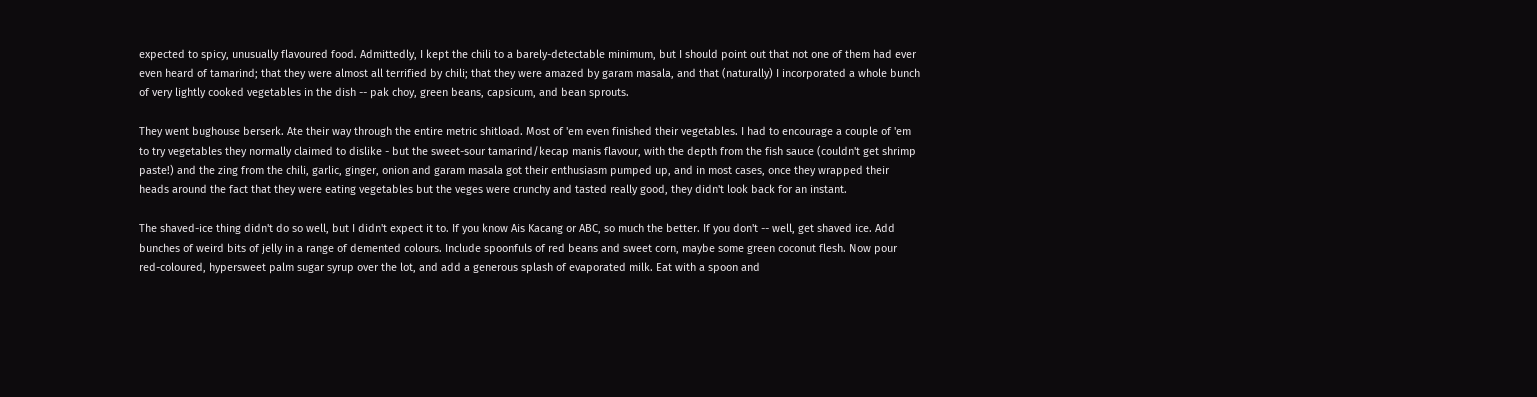expected to spicy, unusually flavoured food. Admittedly, I kept the chili to a barely-detectable minimum, but I should point out that not one of them had ever even heard of tamarind; that they were almost all terrified by chili; that they were amazed by garam masala, and that (naturally) I incorporated a whole bunch of very lightly cooked vegetables in the dish -- pak choy, green beans, capsicum, and bean sprouts.

They went bughouse berserk. Ate their way through the entire metric shitload. Most of 'em even finished their vegetables. I had to encourage a couple of 'em to try vegetables they normally claimed to dislike - but the sweet-sour tamarind/kecap manis flavour, with the depth from the fish sauce (couldn't get shrimp paste!) and the zing from the chili, garlic, ginger, onion and garam masala got their enthusiasm pumped up, and in most cases, once they wrapped their heads around the fact that they were eating vegetables but the veges were crunchy and tasted really good, they didn't look back for an instant.

The shaved-ice thing didn't do so well, but I didn't expect it to. If you know Ais Kacang or ABC, so much the better. If you don't -- well, get shaved ice. Add bunches of weird bits of jelly in a range of demented colours. Include spoonfuls of red beans and sweet corn, maybe some green coconut flesh. Now pour red-coloured, hypersweet palm sugar syrup over the lot, and add a generous splash of evaporated milk. Eat with a spoon and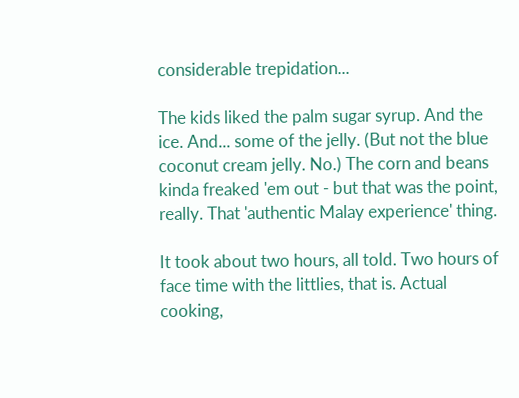considerable trepidation...

The kids liked the palm sugar syrup. And the ice. And... some of the jelly. (But not the blue coconut cream jelly. No.) The corn and beans kinda freaked 'em out - but that was the point, really. That 'authentic Malay experience' thing.

It took about two hours, all told. Two hours of face time with the littlies, that is. Actual cooking,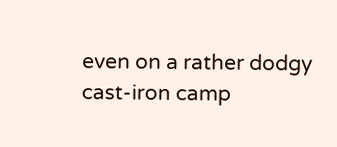even on a rather dodgy cast-iron camp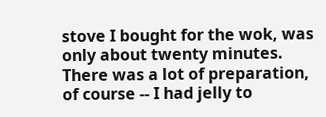stove I bought for the wok, was only about twenty minutes. There was a lot of preparation, of course -- I had jelly to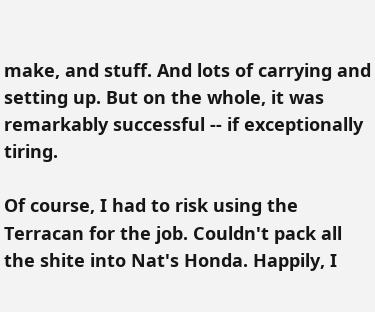make, and stuff. And lots of carrying and setting up. But on the whole, it was remarkably successful -- if exceptionally tiring.

Of course, I had to risk using the Terracan for the job. Couldn't pack all the shite into Nat's Honda. Happily, I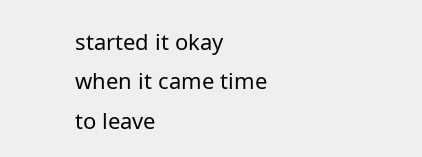started it okay when it came time to leave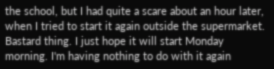the school, but I had quite a scare about an hour later, when I tried to start it again outside the supermarket. Bastard thing. I just hope it will start Monday morning. I'm having nothing to do with it again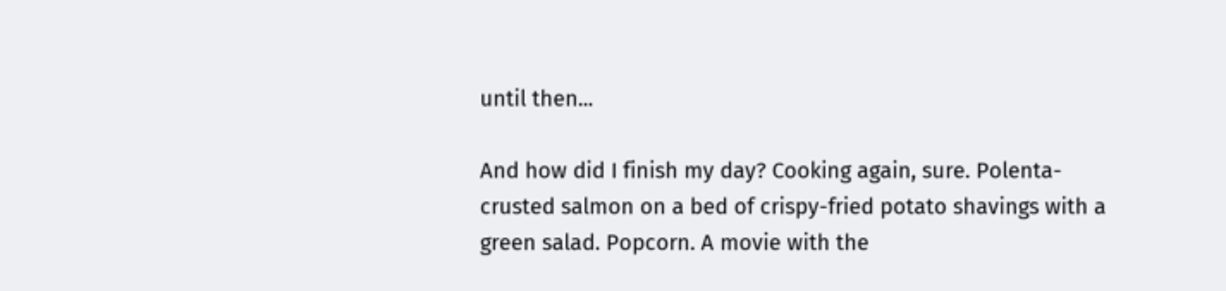until then...

And how did I finish my day? Cooking again, sure. Polenta-crusted salmon on a bed of crispy-fried potato shavings with a green salad. Popcorn. A movie with the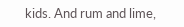kids. And rum and lime,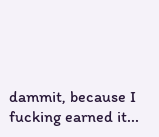dammit, because I fucking earned it...